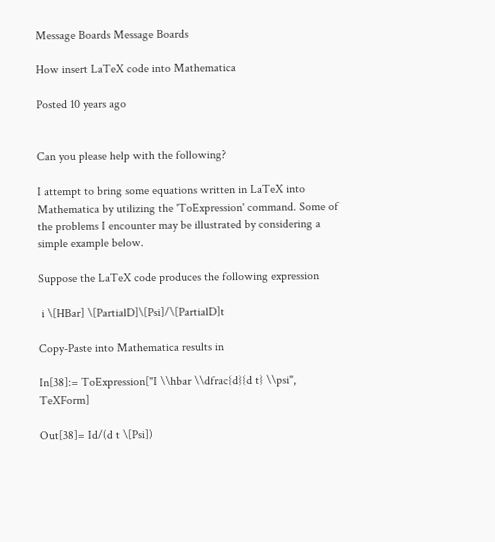Message Boards Message Boards

How insert LaTeX code into Mathematica

Posted 10 years ago


Can you please help with the following?

I attempt to bring some equations written in LaTeX into Mathematica by utilizing the 'ToExpression' command. Some of the problems I encounter may be illustrated by considering a simple example below.

Suppose the LaTeX code produces the following expression

 i \[HBar] \[PartialD]\[Psi]/\[PartialD]t

Copy-Paste into Mathematica results in

In[38]:= ToExpression["I \\hbar \\dfrac{d}{d t} \\psi", TeXForm]

Out[38]= Id/(d t \[Psi])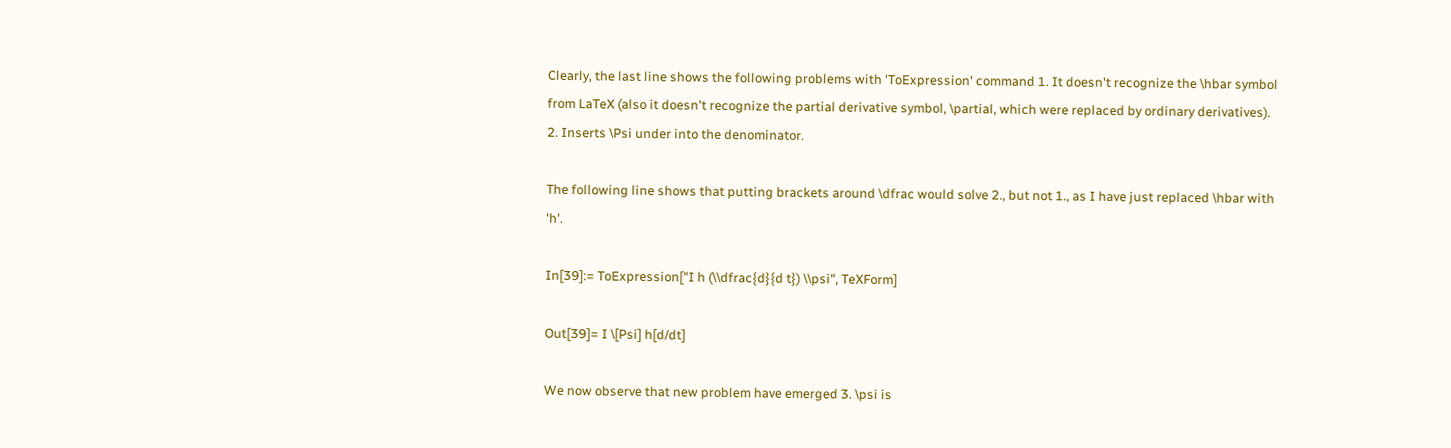Clearly, the last line shows the following problems with 'ToExpression' command 1. It doesn't recognize the \hbar symbol from LaTeX (also it doesn't recognize the partial derivative symbol, \partial, which were replaced by ordinary derivatives). 2. Inserts \Psi under into the denominator.

The following line shows that putting brackets around \dfrac would solve 2., but not 1., as I have just replaced \hbar with 'h'.

In[39]:= ToExpression["I h (\\dfrac{d}{d t}) \\psi", TeXForm]

Out[39]= I \[Psi] h[d/dt]

We now observe that new problem have emerged 3. \psi is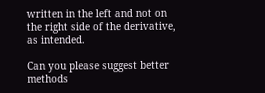written in the left and not on the right side of the derivative, as intended.

Can you please suggest better methods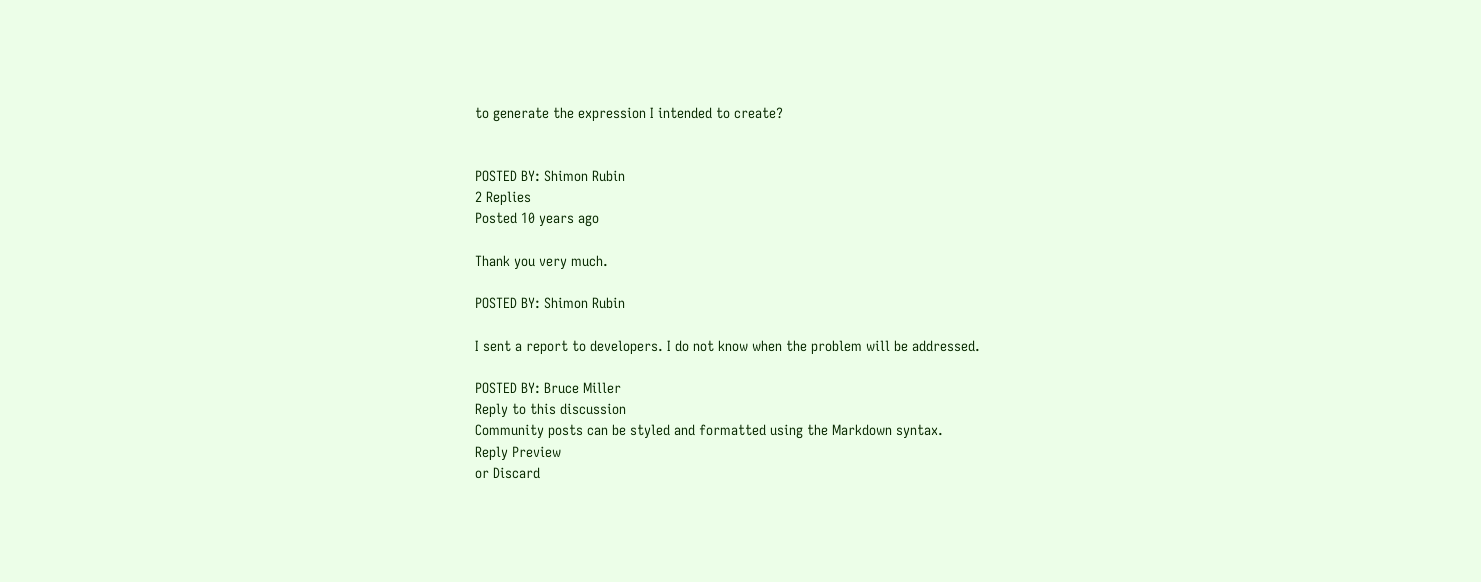to generate the expression I intended to create?


POSTED BY: Shimon Rubin
2 Replies
Posted 10 years ago

Thank you very much.

POSTED BY: Shimon Rubin

I sent a report to developers. I do not know when the problem will be addressed.

POSTED BY: Bruce Miller
Reply to this discussion
Community posts can be styled and formatted using the Markdown syntax.
Reply Preview
or Discard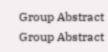Group Abstract Group Abstract